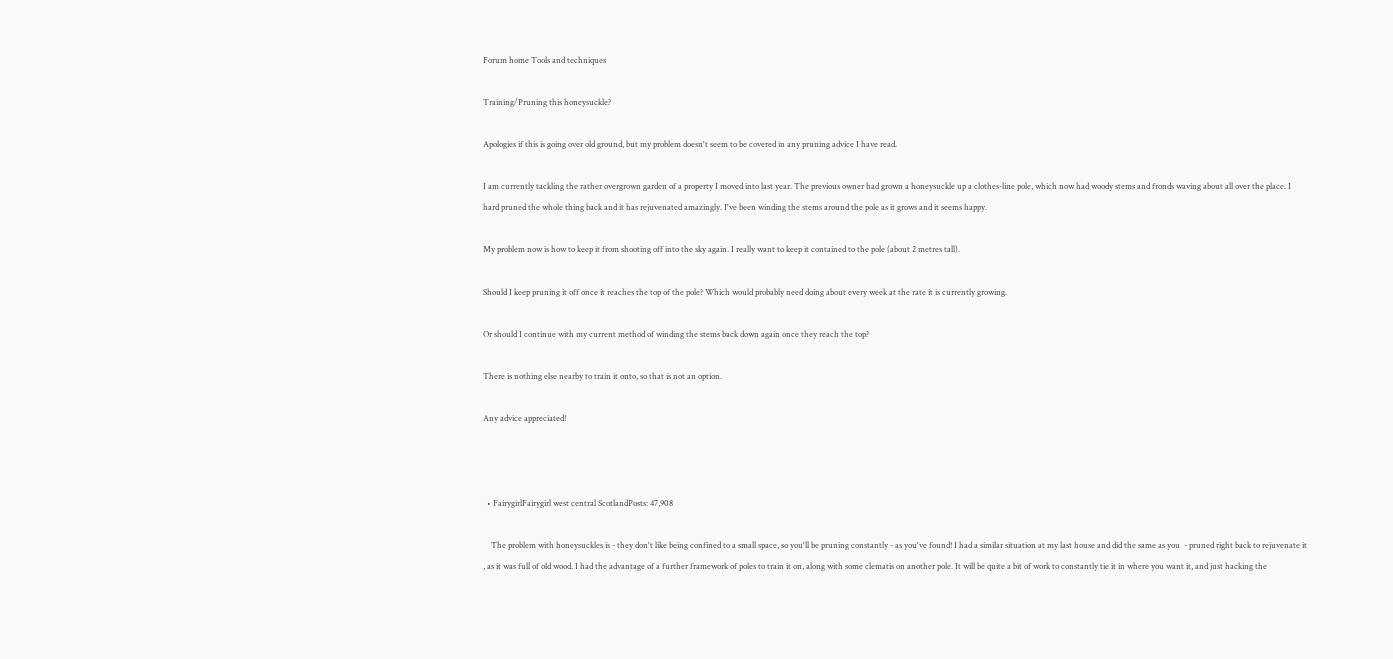Forum home Tools and techniques

Training/Pruning this honeysuckle?

Apologies if this is going over old ground, but my problem doesn't seem to be covered in any pruning advice I have read.

I am currently tackling the rather overgrown garden of a property I moved into last year. The previous owner had grown a honeysuckle up a clothes-line pole, which now had woody stems and fronds waving about all over the place. I hard pruned the whole thing back and it has rejuvenated amazingly. I've been winding the stems around the pole as it grows and it seems happy.

My problem now is how to keep it from shooting off into the sky again. I really want to keep it contained to the pole (about 2 metres tall).

Should I keep pruning it off once it reaches the top of the pole? Which would probably need doing about every week at the rate it is currently growing.

Or should I continue with my current method of winding the stems back down again once they reach the top?

There is nothing else nearby to train it onto, so that is not an option.

Any advice appreciated!



  • FairygirlFairygirl west central ScotlandPosts: 47,908

    The problem with honeysuckles is - they don't like being confined to a small space, so you'll be pruning constantly - as you've found! I had a similar situation at my last house and did the same as you  - pruned right back to rejuvenate it , as it was full of old wood. I had the advantage of a further framework of poles to train it on, along with some clematis on another pole. It will be quite a bit of work to constantly tie it in where you want it, and just hacking the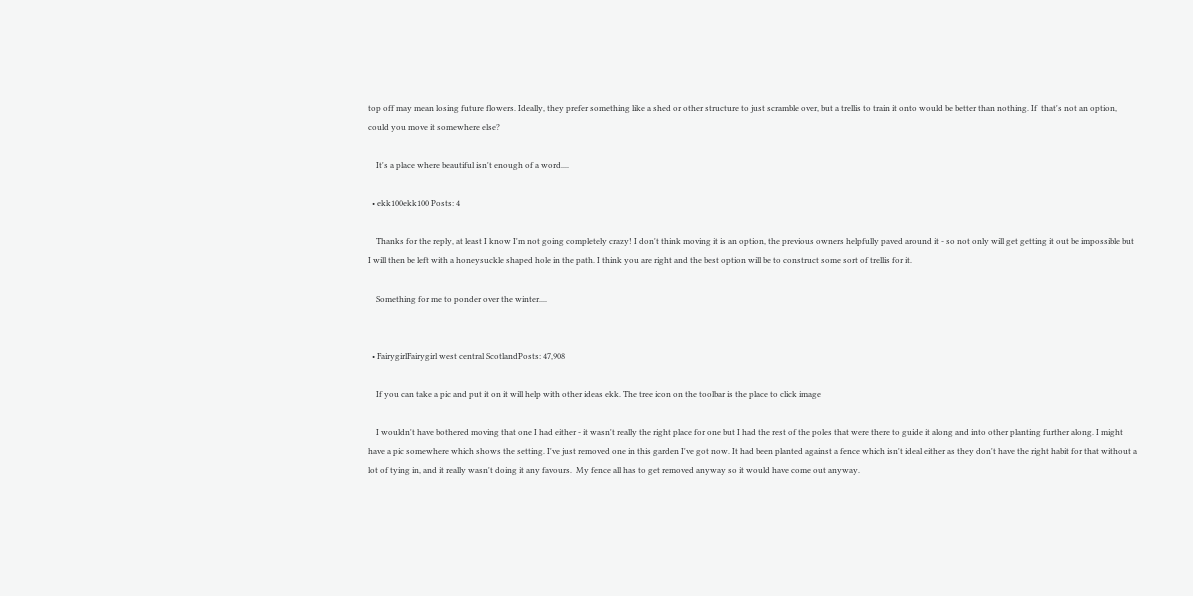top off may mean losing future flowers. Ideally, they prefer something like a shed or other structure to just scramble over, but a trellis to train it onto would be better than nothing. If  that's not an option, could you move it somewhere else?

    It's a place where beautiful isn't enough of a word....

  • ekk100ekk100 Posts: 4

    Thanks for the reply, at least I know I'm not going completely crazy! I don't think moving it is an option, the previous owners helpfully paved around it - so not only will get getting it out be impossible but I will then be left with a honeysuckle shaped hole in the path. I think you are right and the best option will be to construct some sort of trellis for it.

    Something for me to ponder over the winter....


  • FairygirlFairygirl west central ScotlandPosts: 47,908

    If you can take a pic and put it on it will help with other ideas ekk. The tree icon on the toolbar is the place to click image

    I wouldn't have bothered moving that one I had either - it wasn't really the right place for one but I had the rest of the poles that were there to guide it along and into other planting further along. I might have a pic somewhere which shows the setting. I've just removed one in this garden I've got now. It had been planted against a fence which isn't ideal either as they don't have the right habit for that without a lot of tying in, and it really wasn't doing it any favours.  My fence all has to get removed anyway so it would have come out anyway.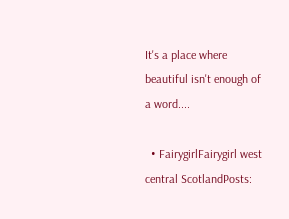It's a place where beautiful isn't enough of a word....

  • FairygirlFairygirl west central ScotlandPosts: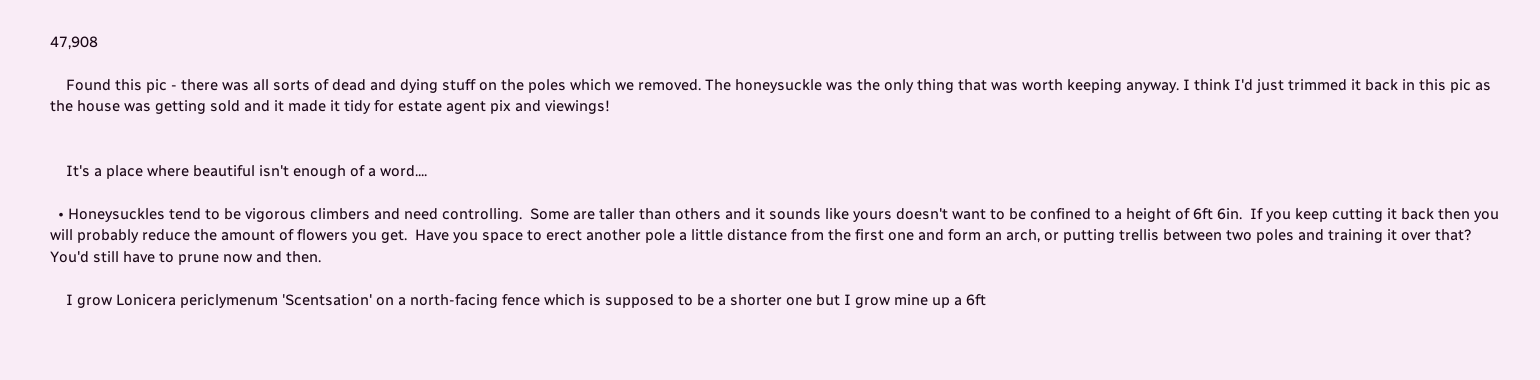47,908

    Found this pic - there was all sorts of dead and dying stuff on the poles which we removed. The honeysuckle was the only thing that was worth keeping anyway. I think I'd just trimmed it back in this pic as the house was getting sold and it made it tidy for estate agent pix and viewings!


    It's a place where beautiful isn't enough of a word....

  • Honeysuckles tend to be vigorous climbers and need controlling.  Some are taller than others and it sounds like yours doesn't want to be confined to a height of 6ft 6in.  If you keep cutting it back then you will probably reduce the amount of flowers you get.  Have you space to erect another pole a little distance from the first one and form an arch, or putting trellis between two poles and training it over that?  You'd still have to prune now and then.

    I grow Lonicera periclymenum 'Scentsation' on a north-facing fence which is supposed to be a shorter one but I grow mine up a 6ft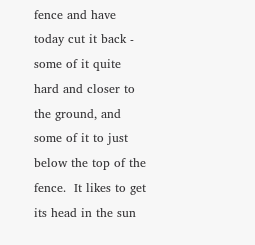fence and have today cut it back - some of it quite hard and closer to the ground, and some of it to just below the top of the fence.  It likes to get its head in the sun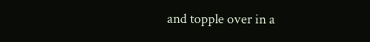and topple over in a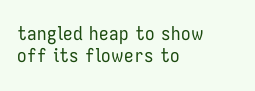tangled heap to show off its flowers to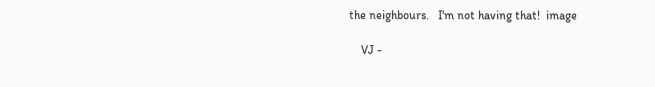the neighbours.   I'm not having that!  image

    VJ -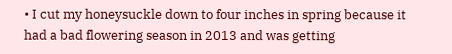• I cut my honeysuckle down to four inches in spring because it had a bad flowering season in 2013 and was getting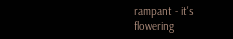rampant - it's flowering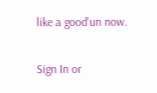like a good'un now.

Sign In or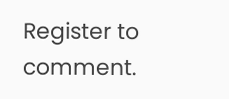Register to comment.